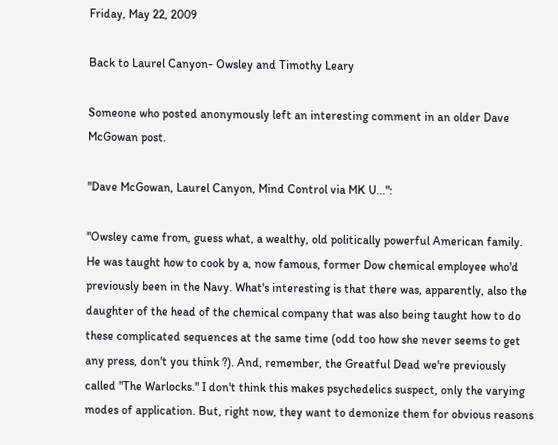Friday, May 22, 2009

Back to Laurel Canyon- Owsley and Timothy Leary

Someone who posted anonymously left an interesting comment in an older Dave McGowan post.

"Dave McGowan, Laurel Canyon, Mind Control via MK U...":

"Owsley came from, guess what, a wealthy, old politically powerful American family. He was taught how to cook by a, now famous, former Dow chemical employee who'd previously been in the Navy. What's interesting is that there was, apparently, also the daughter of the head of the chemical company that was also being taught how to do these complicated sequences at the same time (odd too how she never seems to get any press, don't you think ?). And, remember, the Greatful Dead we're previously called "The Warlocks." I don't think this makes psychedelics suspect, only the varying modes of application. But, right now, they want to demonize them for obvious reasons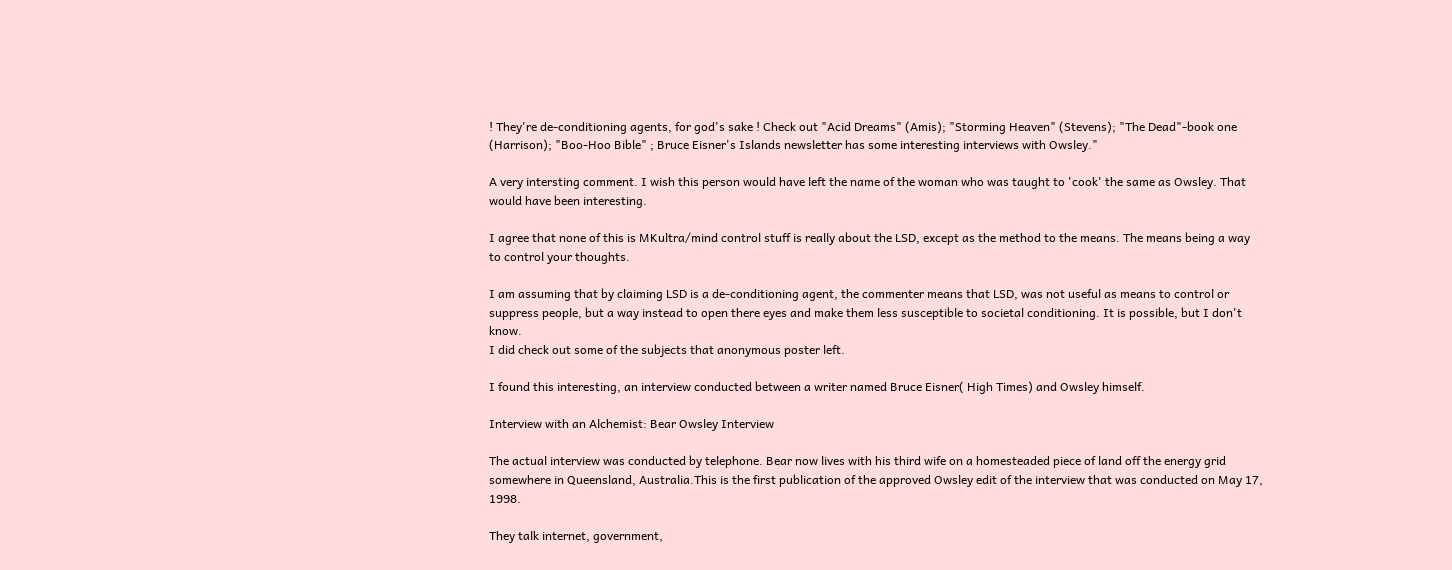! They're de-conditioning agents, for god's sake ! Check out "Acid Dreams" (Amis); "Storming Heaven" (Stevens); "The Dead"-book one (Harrison); "Boo-Hoo Bible" ; Bruce Eisner's Islands newsletter has some interesting interviews with Owsley."

A very intersting comment. I wish this person would have left the name of the woman who was taught to 'cook' the same as Owsley. That would have been interesting.

I agree that none of this is MKultra/mind control stuff is really about the LSD, except as the method to the means. The means being a way to control your thoughts.

I am assuming that by claiming LSD is a de-conditioning agent, the commenter means that LSD, was not useful as means to control or suppress people, but a way instead to open there eyes and make them less susceptible to societal conditioning. It is possible, but I don't know.
I did check out some of the subjects that anonymous poster left.

I found this interesting, an interview conducted between a writer named Bruce Eisner( High Times) and Owsley himself.

Interview with an Alchemist: Bear Owsley Interview

The actual interview was conducted by telephone. Bear now lives with his third wife on a homesteaded piece of land off the energy grid somewhere in Queensland, Australia.This is the first publication of the approved Owsley edit of the interview that was conducted on May 17, 1998.

They talk internet, government,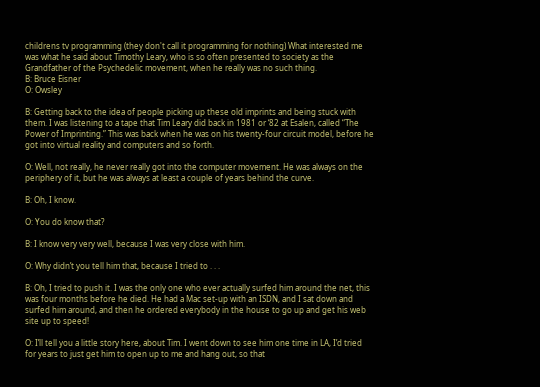childrens tv programming (they don't call it programming for nothing) What interested me was what he said about Timothy Leary, who is so often presented to society as the Grandfather of the Psychedelic movement, when he really was no such thing.
B: Bruce Eisner
O: Owsley

B: Getting back to the idea of people picking up these old imprints and being stuck with them. I was listening to a tape that Tim Leary did back in 1981 or ‘82 at Esalen, called “The Power of Imprinting.” This was back when he was on his twenty-four circuit model, before he got into virtual reality and computers and so forth.

O: Well, not really, he never really got into the computer movement. He was always on the periphery of it, but he was always at least a couple of years behind the curve.

B: Oh, I know.

O: You do know that?

B: I know very very well, because I was very close with him.

O: Why didn’t you tell him that, because I tried to . . .

B: Oh, I tried to push it. I was the only one who ever actually surfed him around the net, this was four months before he died. He had a Mac set-up with an ISDN, and I sat down and surfed him around, and then he ordered everybody in the house to go up and get his web site up to speed!

O: I’ll tell you a little story here, about Tim. I went down to see him one time in LA, I’d tried for years to just get him to open up to me and hang out, so that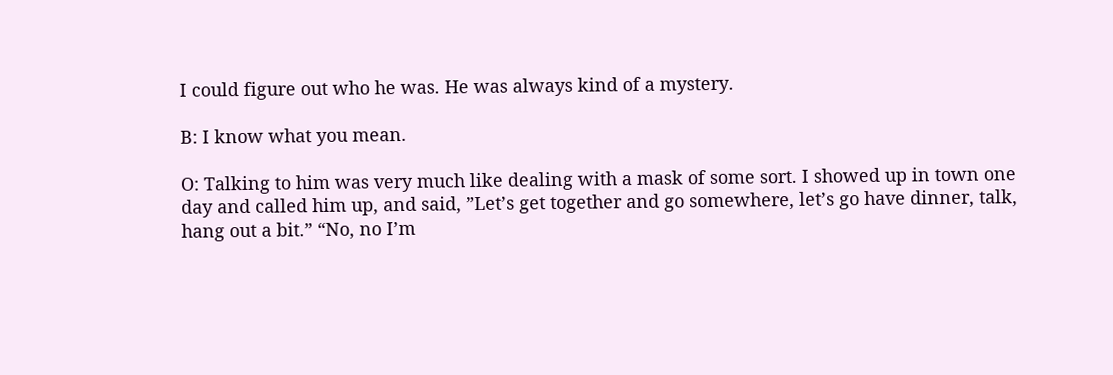I could figure out who he was. He was always kind of a mystery.

B: I know what you mean.

O: Talking to him was very much like dealing with a mask of some sort. I showed up in town one day and called him up, and said, ”Let’s get together and go somewhere, let’s go have dinner, talk, hang out a bit.” “No, no I’m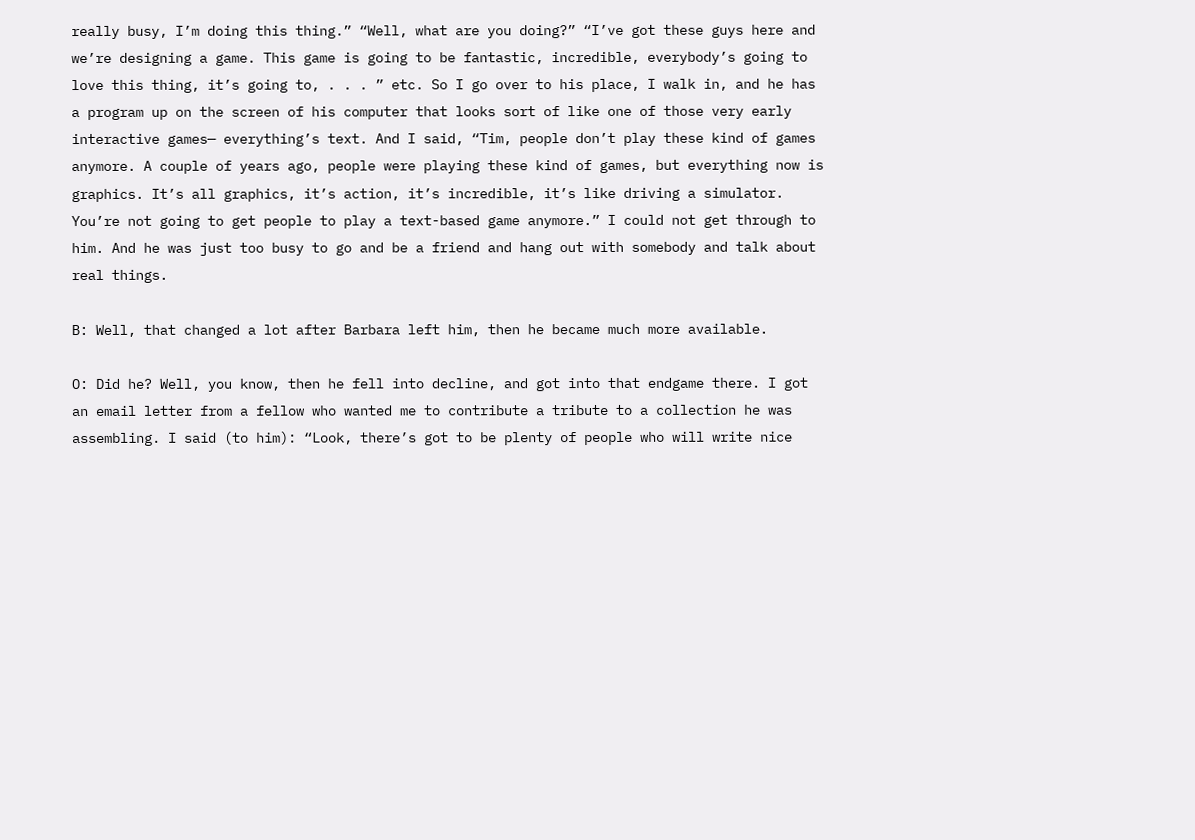really busy, I’m doing this thing.” “Well, what are you doing?” “I’ve got these guys here and we’re designing a game. This game is going to be fantastic, incredible, everybody’s going to love this thing, it’s going to, . . . ” etc. So I go over to his place, I walk in, and he has a program up on the screen of his computer that looks sort of like one of those very early interactive games— everything’s text. And I said, “Tim, people don’t play these kind of games anymore. A couple of years ago, people were playing these kind of games, but everything now is graphics. It’s all graphics, it’s action, it’s incredible, it’s like driving a simulator. You’re not going to get people to play a text-based game anymore.” I could not get through to him. And he was just too busy to go and be a friend and hang out with somebody and talk about real things.

B: Well, that changed a lot after Barbara left him, then he became much more available.

O: Did he? Well, you know, then he fell into decline, and got into that endgame there. I got an email letter from a fellow who wanted me to contribute a tribute to a collection he was assembling. I said (to him): “Look, there’s got to be plenty of people who will write nice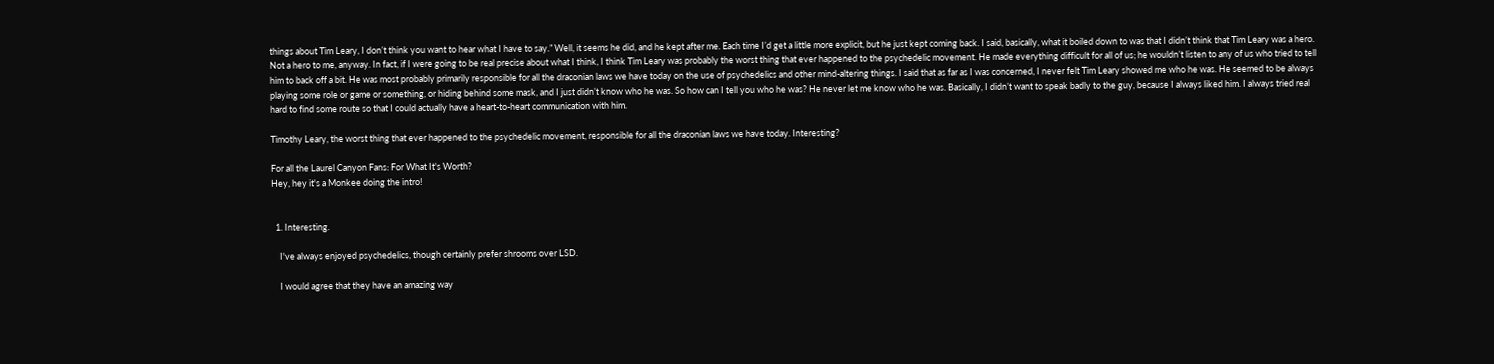things about Tim Leary, I don’t think you want to hear what I have to say.” Well, it seems he did, and he kept after me. Each time I’d get a little more explicit, but he just kept coming back. I said, basically, what it boiled down to was that I didn’t think that Tim Leary was a hero. Not a hero to me, anyway. In fact, if I were going to be real precise about what I think, I think Tim Leary was probably the worst thing that ever happened to the psychedelic movement. He made everything difficult for all of us; he wouldn’t listen to any of us who tried to tell him to back off a bit. He was most probably primarily responsible for all the draconian laws we have today on the use of psychedelics and other mind-altering things. I said that as far as I was concerned, I never felt Tim Leary showed me who he was. He seemed to be always playing some role or game or something, or hiding behind some mask, and I just didn’t know who he was. So how can I tell you who he was? He never let me know who he was. Basically, I didn’t want to speak badly to the guy, because I always liked him. I always tried real hard to find some route so that I could actually have a heart-to-heart communication with him.

Timothy Leary, the worst thing that ever happened to the psychedelic movement, responsible for all the draconian laws we have today. Interesting?

For all the Laurel Canyon Fans: For What It's Worth?
Hey, hey it's a Monkee doing the intro!


  1. Interesting.

    I've always enjoyed psychedelics, though certainly prefer shrooms over LSD.

    I would agree that they have an amazing way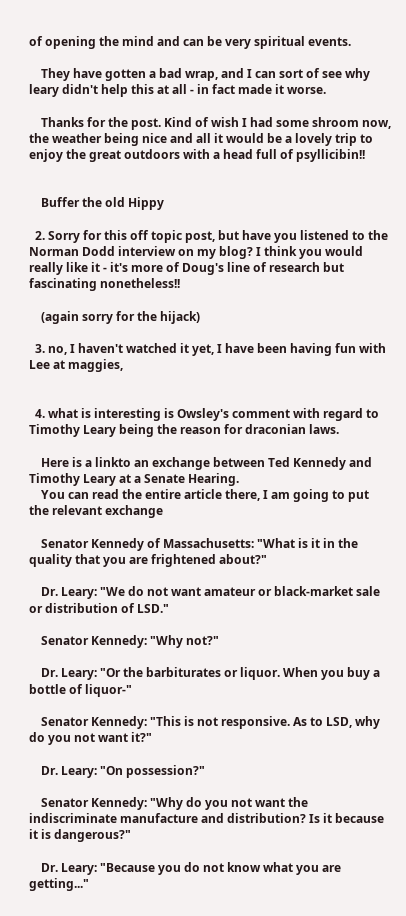of opening the mind and can be very spiritual events.

    They have gotten a bad wrap, and I can sort of see why leary didn't help this at all - in fact made it worse.

    Thanks for the post. Kind of wish I had some shroom now, the weather being nice and all it would be a lovely trip to enjoy the great outdoors with a head full of psyllicibin!!


    Buffer the old Hippy

  2. Sorry for this off topic post, but have you listened to the Norman Dodd interview on my blog? I think you would really like it - it's more of Doug's line of research but fascinating nonetheless!!

    (again sorry for the hijack)

  3. no, I haven't watched it yet, I have been having fun with Lee at maggies,


  4. what is interesting is Owsley's comment with regard to Timothy Leary being the reason for draconian laws.

    Here is a linkto an exchange between Ted Kennedy and Timothy Leary at a Senate Hearing.
    You can read the entire article there, I am going to put the relevant exchange

    Senator Kennedy of Massachusetts: "What is it in the quality that you are frightened about?"

    Dr. Leary: "We do not want amateur or black-market sale or distribution of LSD."

    Senator Kennedy: "Why not?"

    Dr. Leary: "Or the barbiturates or liquor. When you buy a bottle of liquor-"

    Senator Kennedy: "This is not responsive. As to LSD, why do you not want it?"

    Dr. Leary: "On possession?"

    Senator Kennedy: "Why do you not want the indiscriminate manufacture and distribution? Is it because it is dangerous?"

    Dr. Leary: "Because you do not know what you are getting..."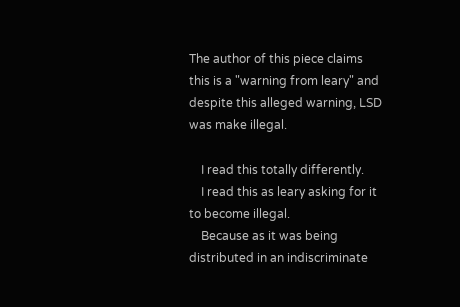The author of this piece claims this is a "warning from leary" and despite this alleged warning, LSD was make illegal.

    I read this totally differently.
    I read this as leary asking for it to become illegal.
    Because as it was being distributed in an indiscriminate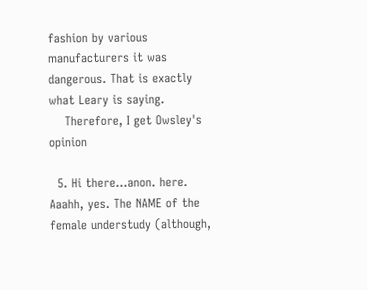fashion by various manufacturers it was dangerous. That is exactly what Leary is saying.
    Therefore, I get Owsley's opinion

  5. Hi there...anon. here. Aaahh, yes. The NAME of the female understudy (although,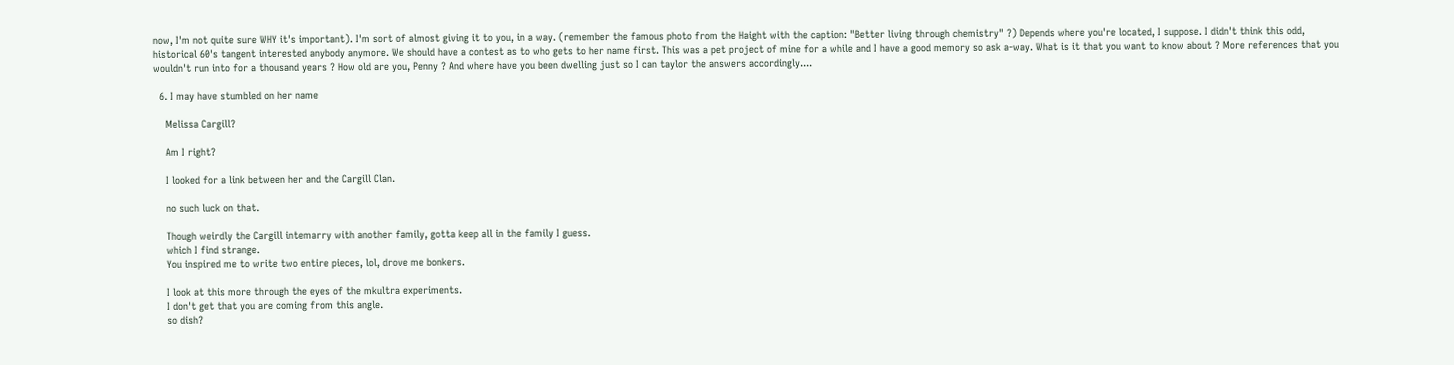now, I'm not quite sure WHY it's important). I'm sort of almost giving it to you, in a way. (remember the famous photo from the Haight with the caption: "Better living through chemistry" ?) Depends where you're located, I suppose. I didn't think this odd, historical 60's tangent interested anybody anymore. We should have a contest as to who gets to her name first. This was a pet project of mine for a while and I have a good memory so ask a-way. What is it that you want to know about ? More references that you wouldn't run into for a thousand years ? How old are you, Penny ? And where have you been dwelling just so I can taylor the answers accordingly....

  6. I may have stumbled on her name

    Melissa Cargill?

    Am I right?

    I looked for a link between her and the Cargill Clan.

    no such luck on that.

    Though weirdly the Cargill intemarry with another family, gotta keep all in the family I guess.
    which I find strange.
    You inspired me to write two entire pieces, lol, drove me bonkers.

    I look at this more through the eyes of the mkultra experiments.
    I don't get that you are coming from this angle.
    so dish?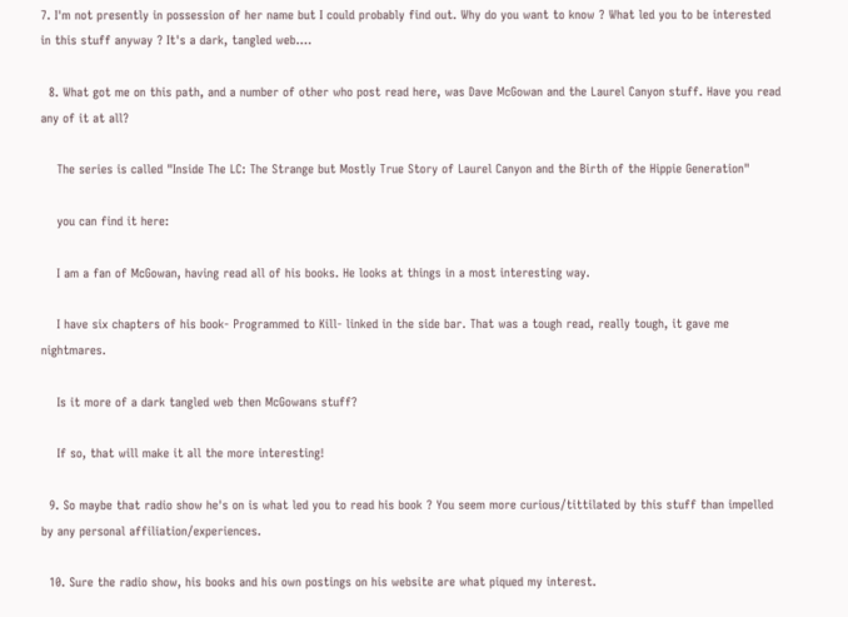7. I'm not presently in possession of her name but I could probably find out. Why do you want to know ? What led you to be interested in this stuff anyway ? It's a dark, tangled web....

  8. What got me on this path, and a number of other who post read here, was Dave McGowan and the Laurel Canyon stuff. Have you read any of it at all?

    The series is called "Inside The LC: The Strange but Mostly True Story of Laurel Canyon and the Birth of the Hippie Generation"

    you can find it here:

    I am a fan of McGowan, having read all of his books. He looks at things in a most interesting way.

    I have six chapters of his book- Programmed to Kill- linked in the side bar. That was a tough read, really tough, it gave me nightmares.

    Is it more of a dark tangled web then McGowans stuff?

    If so, that will make it all the more interesting!

  9. So maybe that radio show he's on is what led you to read his book ? You seem more curious/tittilated by this stuff than impelled by any personal affiliation/experiences.

  10. Sure the radio show, his books and his own postings on his website are what piqued my interest.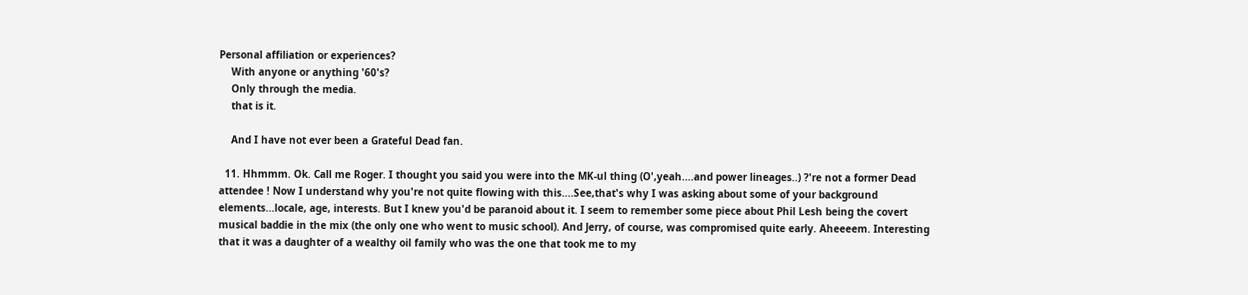Personal affiliation or experiences?
    With anyone or anything '60's?
    Only through the media.
    that is it.

    And I have not ever been a Grateful Dead fan.

  11. Hhmmm. Ok. Call me Roger. I thought you said you were into the MK-ul thing (O',yeah....and power lineages..) ?'re not a former Dead attendee ! Now I understand why you're not quite flowing with this....See,that's why I was asking about some of your background elements...locale, age, interests. But I knew you'd be paranoid about it. I seem to remember some piece about Phil Lesh being the covert musical baddie in the mix (the only one who went to music school). And Jerry, of course, was compromised quite early. Aheeeem. Interesting that it was a daughter of a wealthy oil family who was the one that took me to my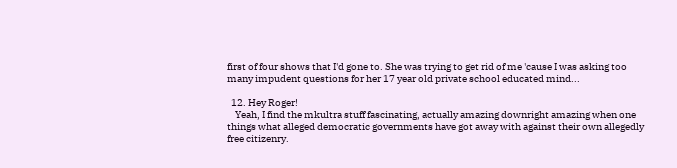first of four shows that I'd gone to. She was trying to get rid of me 'cause I was asking too many impudent questions for her 17 year old private school educated mind...

  12. Hey Roger!
    Yeah, I find the mkultra stuff fascinating, actually amazing downright amazing when one things what alleged democratic governments have got away with against their own allegedly free citizenry.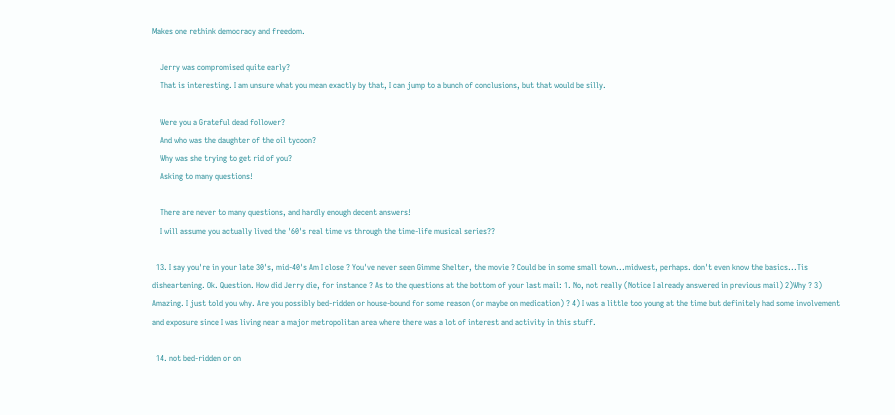Makes one rethink democracy and freedom.

    Jerry was compromised quite early?
    That is interesting. I am unsure what you mean exactly by that, I can jump to a bunch of conclusions, but that would be silly.

    Were you a Grateful dead follower?
    And who was the daughter of the oil tycoon?
    Why was she trying to get rid of you?
    Asking to many questions!

    There are never to many questions, and hardly enough decent answers!
    I will assume you actually lived the '60's real time vs through the time-life musical series??

  13. I say you're in your late 30's, mid-40's Am I close ? You've never seen Gimme Shelter, the movie ? Could be in some small town...midwest, perhaps. don't even know the basics...Tis disheartening. Ok. Question. How did Jerry die, for instance ? As to the questions at the bottom of your last mail: 1. No, not really (Notice I already answered in previous mail) 2)Why ? 3) Amazing. I just told you why. Are you possibly bed-ridden or house-bound for some reason (or maybe on medication) ? 4) I was a little too young at the time but definitely had some involvement and exposure since I was living near a major metropolitan area where there was a lot of interest and activity in this stuff.

  14. not bed-ridden or on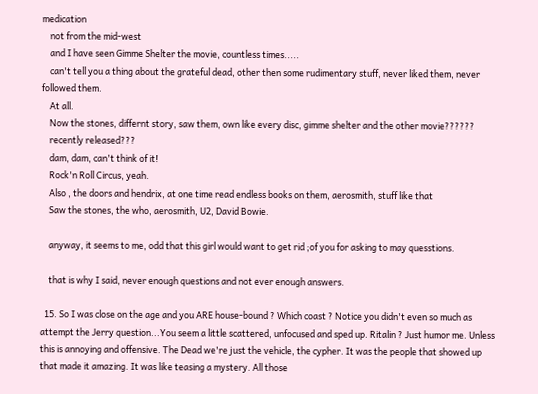medication
    not from the mid-west
    and I have seen Gimme Shelter the movie, countless times.....
    can't tell you a thing about the grateful dead, other then some rudimentary stuff, never liked them, never followed them.
    At all.
    Now the stones, differnt story, saw them, own like every disc, gimme shelter and the other movie??????
    recently released???
    dam, dam, can't think of it!
    Rock'n Roll Circus, yeah.
    Also , the doors and hendrix, at one time read endless books on them, aerosmith, stuff like that
    Saw the stones, the who, aerosmith, U2, David Bowie.

    anyway, it seems to me, odd that this girl would want to get rid ;of you for asking to may quesstions.

    that is why I said, never enough questions and not ever enough answers.

  15. So I was close on the age and you ARE house-bound ? Which coast ? Notice you didn't even so much as attempt the Jerry question...You seem a little scattered, unfocused and sped up. Ritalin ? Just humor me. Unless this is annoying and offensive. The Dead we're just the vehicle, the cypher. It was the people that showed up that made it amazing. It was like teasing a mystery. All those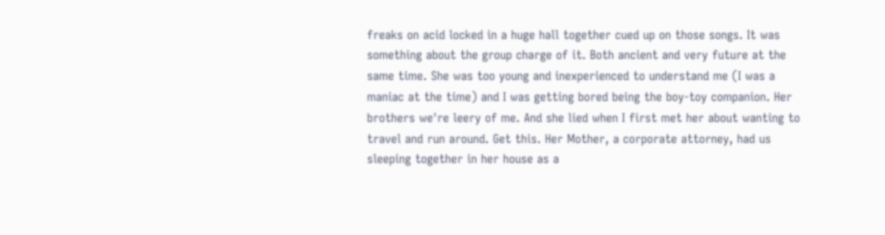freaks on acid locked in a huge hall together cued up on those songs. It was something about the group charge of it. Both ancient and very future at the same time. She was too young and inexperienced to understand me (I was a maniac at the time) and I was getting bored being the boy-toy companion. Her brothers we're leery of me. And she lied when I first met her about wanting to travel and run around. Get this. Her Mother, a corporate attorney, had us sleeping together in her house as a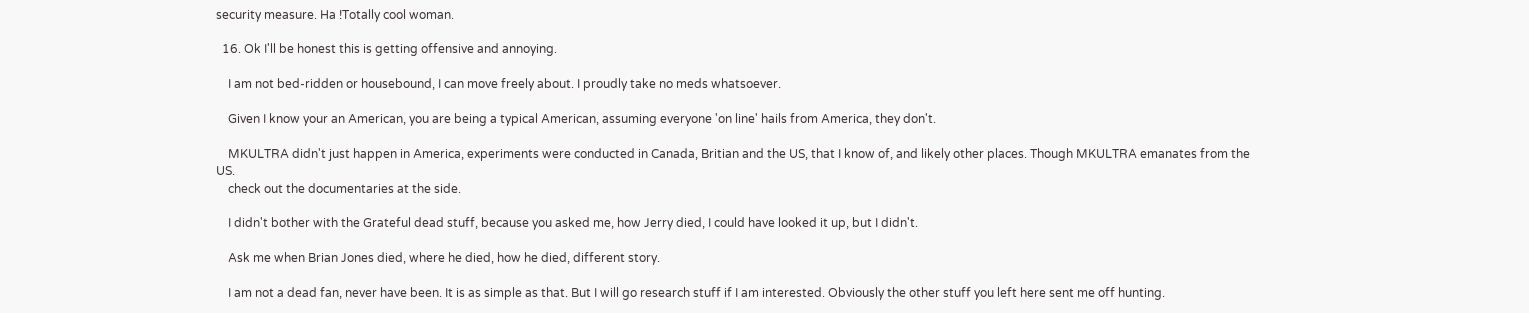security measure. Ha !Totally cool woman.

  16. Ok I'll be honest this is getting offensive and annoying.

    I am not bed-ridden or housebound, I can move freely about. I proudly take no meds whatsoever.

    Given I know your an American, you are being a typical American, assuming everyone 'on line' hails from America, they don't.

    MKULTRA didn't just happen in America, experiments were conducted in Canada, Britian and the US, that I know of, and likely other places. Though MKULTRA emanates from the US.
    check out the documentaries at the side.

    I didn't bother with the Grateful dead stuff, because you asked me, how Jerry died, I could have looked it up, but I didn't.

    Ask me when Brian Jones died, where he died, how he died, different story.

    I am not a dead fan, never have been. It is as simple as that. But I will go research stuff if I am interested. Obviously the other stuff you left here sent me off hunting.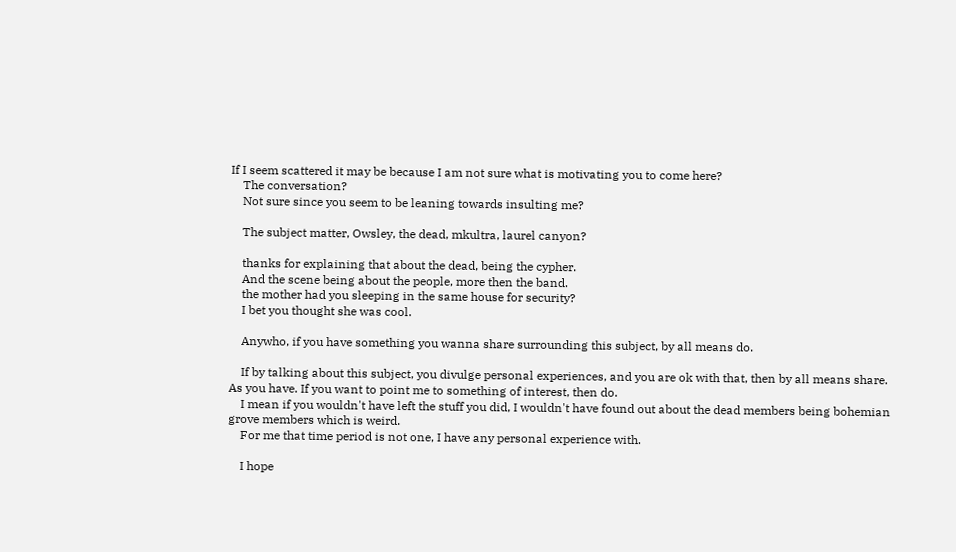If I seem scattered it may be because I am not sure what is motivating you to come here?
    The conversation?
    Not sure since you seem to be leaning towards insulting me?

    The subject matter, Owsley, the dead, mkultra, laurel canyon?

    thanks for explaining that about the dead, being the cypher.
    And the scene being about the people, more then the band.
    the mother had you sleeping in the same house for security?
    I bet you thought she was cool.

    Anywho, if you have something you wanna share surrounding this subject, by all means do.

    If by talking about this subject, you divulge personal experiences, and you are ok with that, then by all means share. As you have. If you want to point me to something of interest, then do.
    I mean if you wouldn't have left the stuff you did, I wouldn't have found out about the dead members being bohemian grove members which is weird.
    For me that time period is not one, I have any personal experience with.

    I hope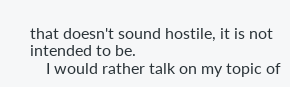that doesn't sound hostile, it is not intended to be.
    I would rather talk on my topic of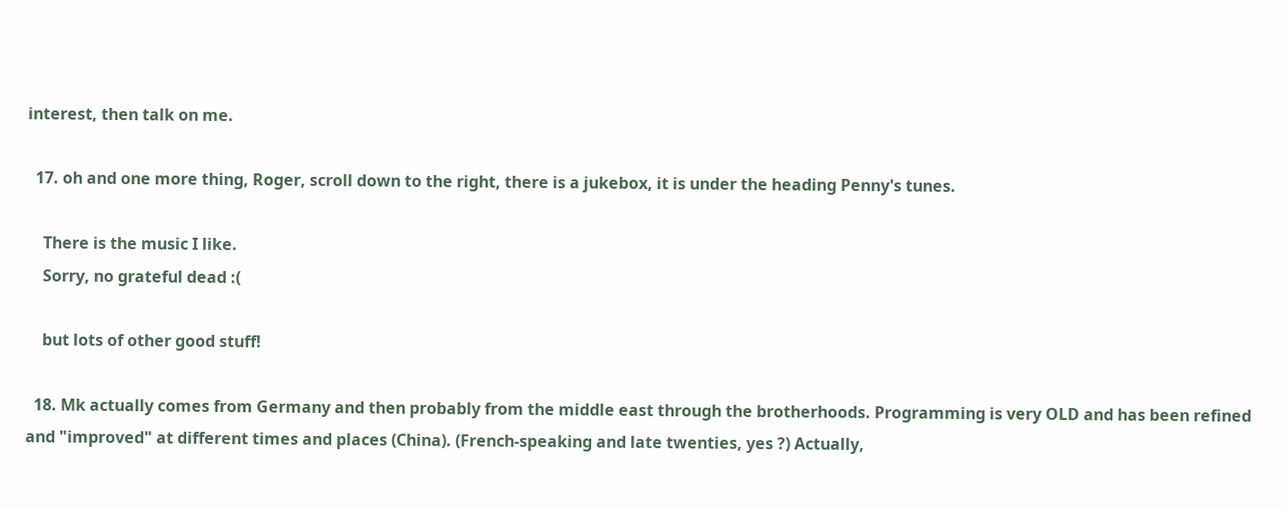interest, then talk on me.

  17. oh and one more thing, Roger, scroll down to the right, there is a jukebox, it is under the heading Penny's tunes.

    There is the music I like.
    Sorry, no grateful dead :(

    but lots of other good stuff!

  18. Mk actually comes from Germany and then probably from the middle east through the brotherhoods. Programming is very OLD and has been refined and "improved" at different times and places (China). (French-speaking and late twenties, yes ?) Actually,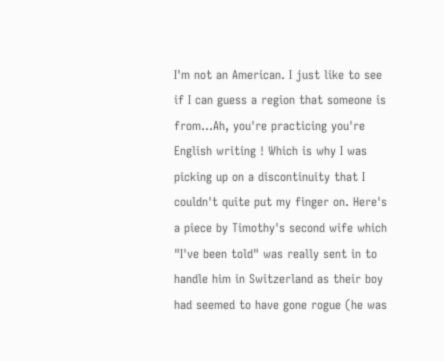I'm not an American. I just like to see if I can guess a region that someone is from...Ah, you're practicing you're English writing ! Which is why I was picking up on a discontinuity that I couldn't quite put my finger on. Here's a piece by Timothy's second wife which "I've been told" was really sent in to handle him in Switzerland as their boy had seemed to have gone rogue (he was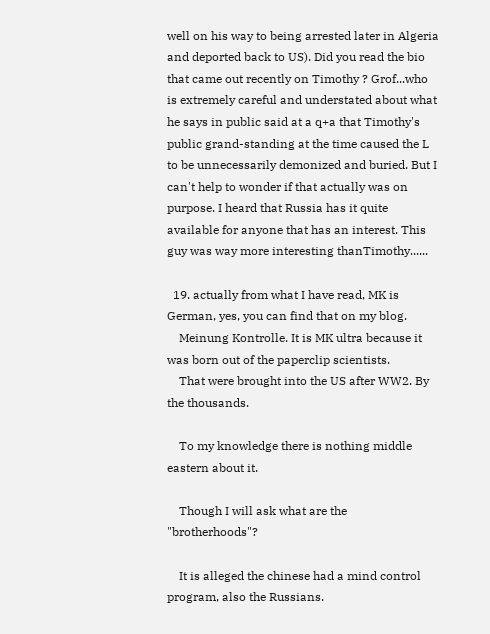well on his way to being arrested later in Algeria and deported back to US). Did you read the bio that came out recently on Timothy ? Grof...who is extremely careful and understated about what he says in public said at a q+a that Timothy's public grand-standing at the time caused the L to be unnecessarily demonized and buried. But I can't help to wonder if that actually was on purpose. I heard that Russia has it quite available for anyone that has an interest. This guy was way more interesting thanTimothy......

  19. actually from what I have read, MK is German, yes, you can find that on my blog.
    Meinung Kontrolle. It is MK ultra because it was born out of the paperclip scientists.
    That were brought into the US after WW2. By the thousands.

    To my knowledge there is nothing middle eastern about it.

    Though I will ask what are the "brotherhoods"?

    It is alleged the chinese had a mind control program, also the Russians.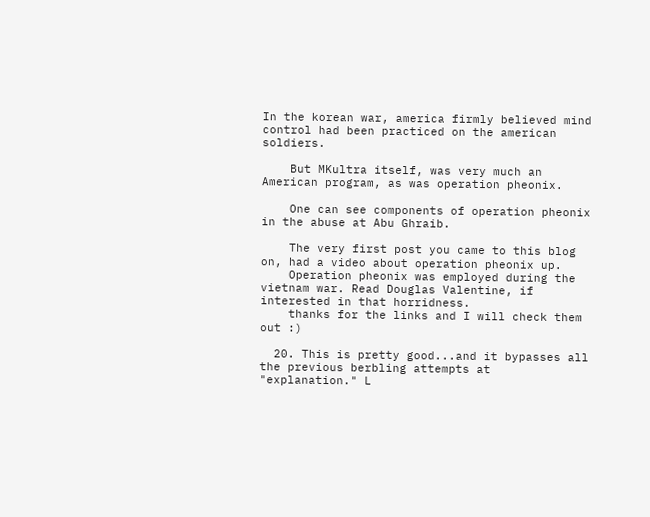In the korean war, america firmly believed mind control had been practiced on the american soldiers.

    But MKultra itself, was very much an American program, as was operation pheonix.

    One can see components of operation pheonix in the abuse at Abu Ghraib.

    The very first post you came to this blog on, had a video about operation pheonix up.
    Operation pheonix was employed during the vietnam war. Read Douglas Valentine, if interested in that horridness.
    thanks for the links and I will check them out :)

  20. This is pretty good...and it bypasses all the previous berbling attempts at "explanation." L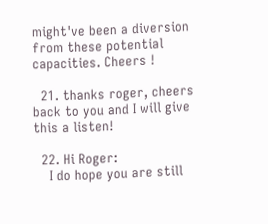might've been a diversion from these potential capacities. Cheers !

  21. thanks roger, cheers back to you and I will give this a listen!

  22. Hi Roger:
    I do hope you are still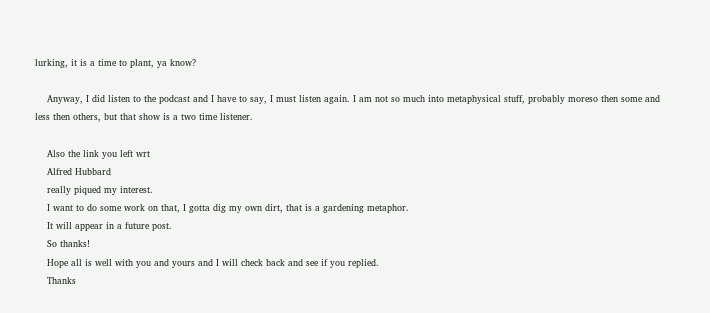lurking, it is a time to plant, ya know?

    Anyway, I did listen to the podcast and I have to say, I must listen again. I am not so much into metaphysical stuff, probably moreso then some and less then others, but that show is a two time listener.

    Also the link you left wrt
    Alfred Hubbard
    really piqued my interest.
    I want to do some work on that, I gotta dig my own dirt, that is a gardening metaphor.
    It will appear in a future post.
    So thanks!
    Hope all is well with you and yours and I will check back and see if you replied.
    Thanks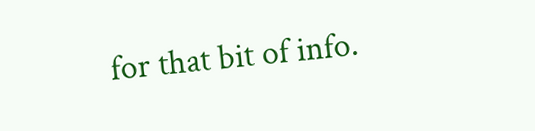for that bit of info.